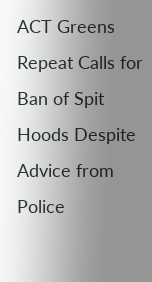ACT Greens Repeat Calls for Ban of Spit Hoods Despite Advice from Police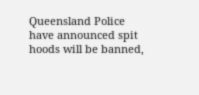Queensland Police have announced spit hoods will be banned,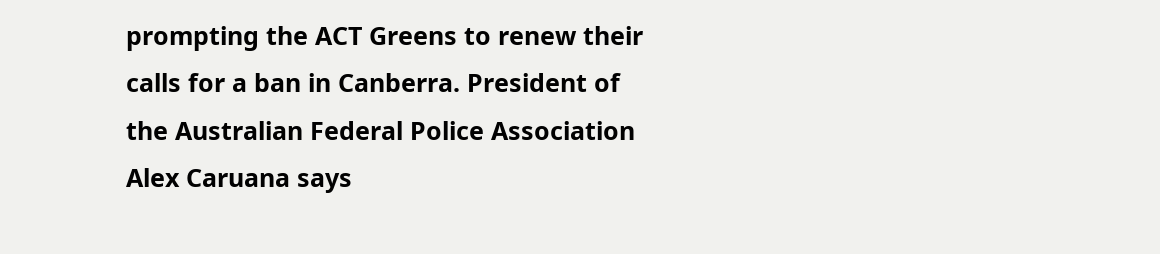prompting the ACT Greens to renew their calls for a ban in Canberra. President of the Australian Federal Police Association Alex Caruana says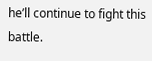he’ll continue to fight this battle.